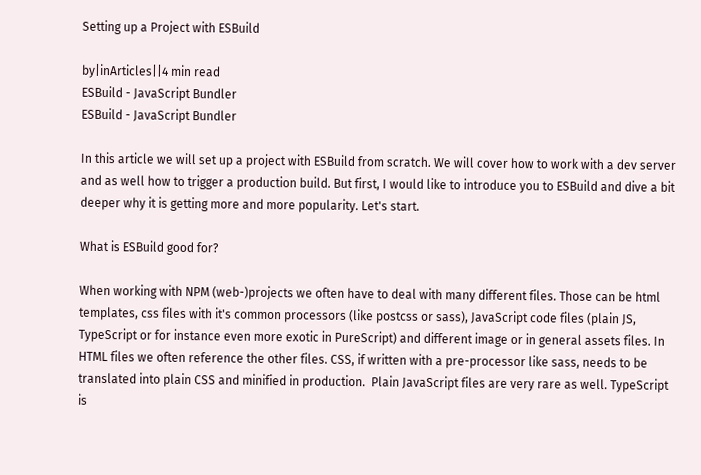Setting up a Project with ESBuild

by|inArticles||4 min read
ESBuild - JavaScript Bundler
ESBuild - JavaScript Bundler

In this article we will set up a project with ESBuild from scratch. We will cover how to work with a dev server and as well how to trigger a production build. But first, I would like to introduce you to ESBuild and dive a bit deeper why it is getting more and more popularity. Let's start.

What is ESBuild good for?

When working with NPM (web-)projects we often have to deal with many different files. Those can be html templates, css files with it's common processors (like postcss or sass), JavaScript code files (plain JS, TypeScript or for instance even more exotic in PureScript) and different image or in general assets files. In HTML files we often reference the other files. CSS, if written with a pre-processor like sass, needs to be translated into plain CSS and minified in production.  Plain JavaScript files are very rare as well. TypeScript is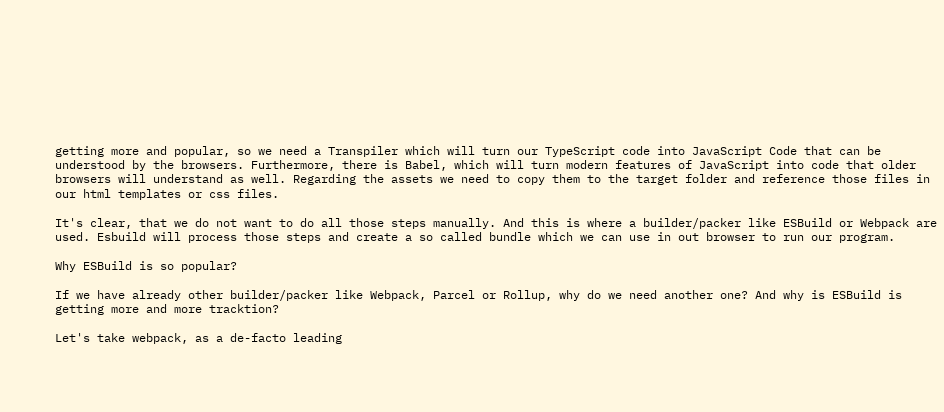getting more and popular, so we need a Transpiler which will turn our TypeScript code into JavaScript Code that can be understood by the browsers. Furthermore, there is Babel, which will turn modern features of JavaScript into code that older browsers will understand as well. Regarding the assets we need to copy them to the target folder and reference those files in our html templates or css files.

It's clear, that we do not want to do all those steps manually. And this is where a builder/packer like ESBuild or Webpack are used. Esbuild will process those steps and create a so called bundle which we can use in out browser to run our program.

Why ESBuild is so popular?

If we have already other builder/packer like Webpack, Parcel or Rollup, why do we need another one? And why is ESBuild is getting more and more tracktion?

Let's take webpack, as a de-facto leading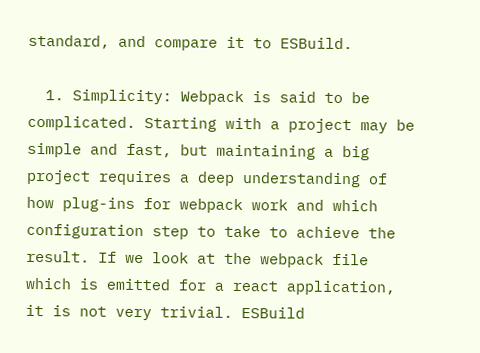standard, and compare it to ESBuild.

  1. Simplicity: Webpack is said to be complicated. Starting with a project may be simple and fast, but maintaining a big project requires a deep understanding of how plug-ins for webpack work and which configuration step to take to achieve the result. If we look at the webpack file which is emitted for a react application, it is not very trivial. ESBuild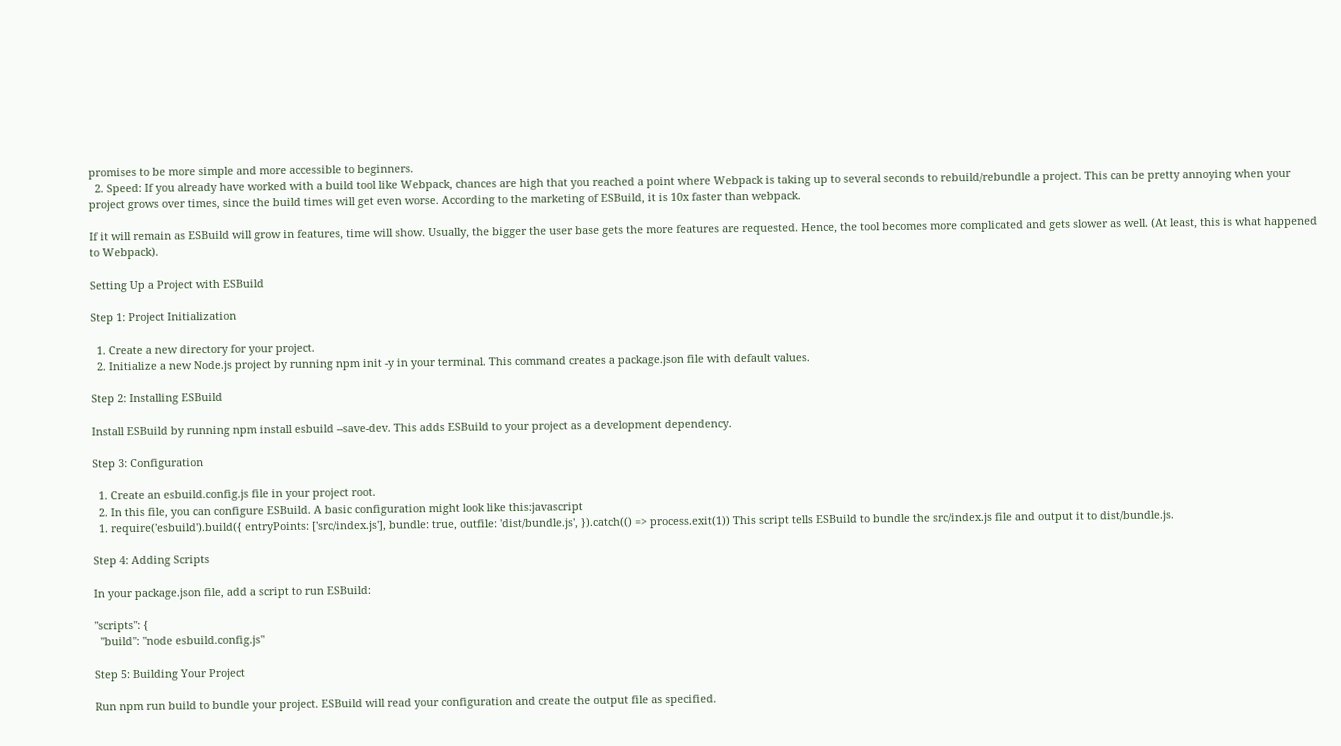promises to be more simple and more accessible to beginners.
  2. Speed: If you already have worked with a build tool like Webpack, chances are high that you reached a point where Webpack is taking up to several seconds to rebuild/rebundle a project. This can be pretty annoying when your project grows over times, since the build times will get even worse. According to the marketing of ESBuild, it is 10x faster than webpack.

If it will remain as ESBuild will grow in features, time will show. Usually, the bigger the user base gets the more features are requested. Hence, the tool becomes more complicated and gets slower as well. (At least, this is what happened to Webpack).

Setting Up a Project with ESBuild

Step 1: Project Initialization

  1. Create a new directory for your project.
  2. Initialize a new Node.js project by running npm init -y in your terminal. This command creates a package.json file with default values.

Step 2: Installing ESBuild

Install ESBuild by running npm install esbuild --save-dev. This adds ESBuild to your project as a development dependency.

Step 3: Configuration

  1. Create an esbuild.config.js file in your project root.
  2. In this file, you can configure ESBuild. A basic configuration might look like this:javascript
  1. require('esbuild').build({ entryPoints: ['src/index.js'], bundle: true, outfile: 'dist/bundle.js', }).catch(() => process.exit(1)) This script tells ESBuild to bundle the src/index.js file and output it to dist/bundle.js.

Step 4: Adding Scripts

In your package.json file, add a script to run ESBuild:

"scripts": {
  "build": "node esbuild.config.js"

Step 5: Building Your Project

Run npm run build to bundle your project. ESBuild will read your configuration and create the output file as specified.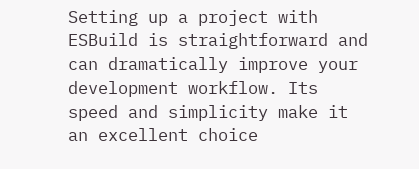Setting up a project with ESBuild is straightforward and can dramatically improve your development workflow. Its speed and simplicity make it an excellent choice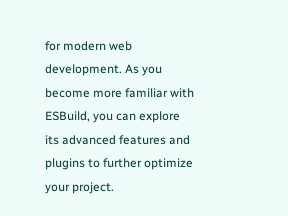for modern web development. As you become more familiar with ESBuild, you can explore its advanced features and plugins to further optimize your project.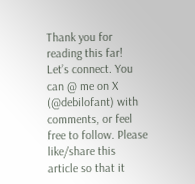Thank you for reading this far! Let’s connect. You can @ me on X (@debilofant) with comments, or feel free to follow. Please like/share this article so that it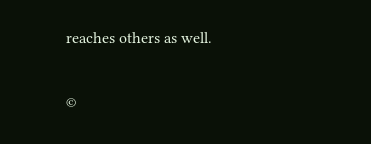reaches others as well.

©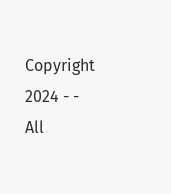Copyright 2024 - - All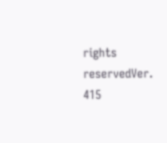rights reservedVer. 415